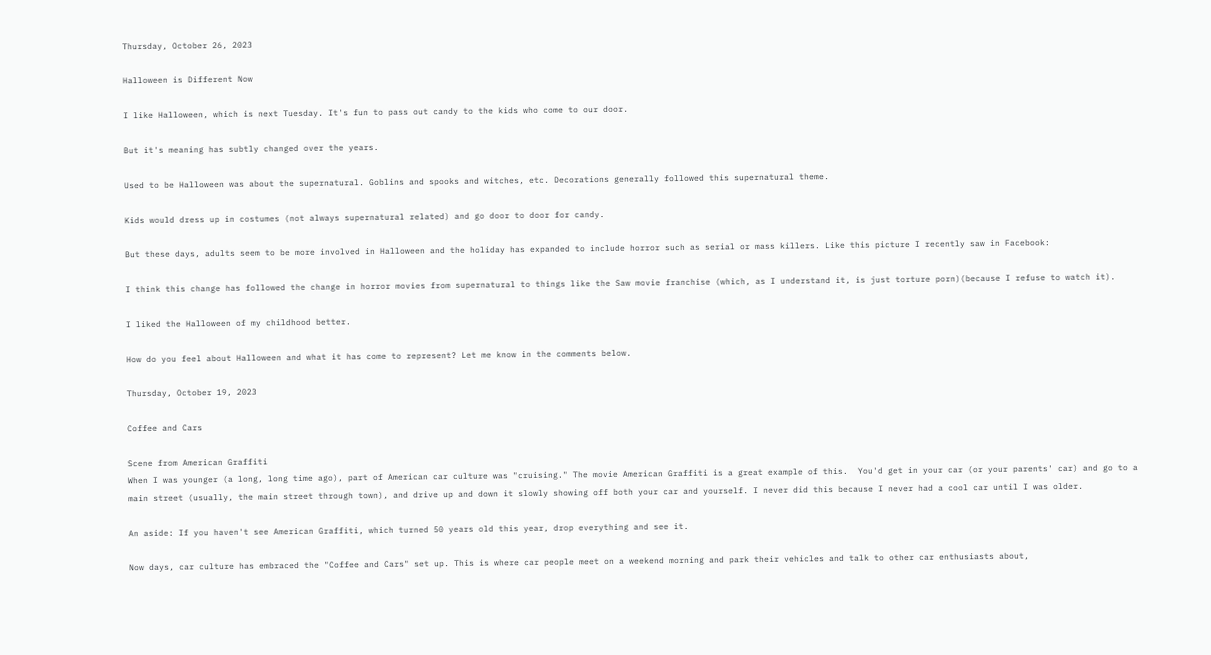Thursday, October 26, 2023

Halloween is Different Now

I like Halloween, which is next Tuesday. It's fun to pass out candy to the kids who come to our door.

But it's meaning has subtly changed over the years.

Used to be Halloween was about the supernatural. Goblins and spooks and witches, etc. Decorations generally followed this supernatural theme.

Kids would dress up in costumes (not always supernatural related) and go door to door for candy.

But these days, adults seem to be more involved in Halloween and the holiday has expanded to include horror such as serial or mass killers. Like this picture I recently saw in Facebook:

I think this change has followed the change in horror movies from supernatural to things like the Saw movie franchise (which, as I understand it, is just torture porn)(because I refuse to watch it).

I liked the Halloween of my childhood better.

How do you feel about Halloween and what it has come to represent? Let me know in the comments below.

Thursday, October 19, 2023

Coffee and Cars

Scene from American Graffiti
When I was younger (a long, long time ago), part of American car culture was "cruising." The movie American Graffiti is a great example of this.  You'd get in your car (or your parents' car) and go to a main street (usually, the main street through town), and drive up and down it slowly showing off both your car and yourself. I never did this because I never had a cool car until I was older.

An aside: If you haven't see American Graffiti, which turned 50 years old this year, drop everything and see it.

Now days, car culture has embraced the "Coffee and Cars" set up. This is where car people meet on a weekend morning and park their vehicles and talk to other car enthusiasts about,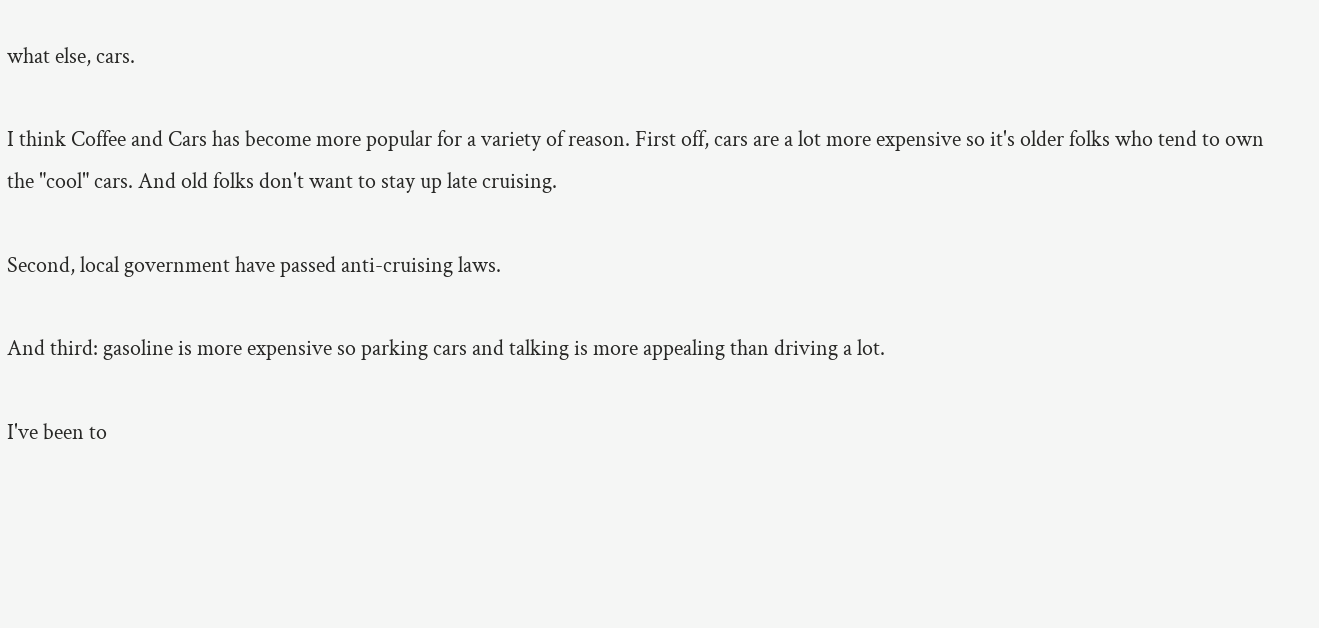what else, cars.

I think Coffee and Cars has become more popular for a variety of reason. First off, cars are a lot more expensive so it's older folks who tend to own the "cool" cars. And old folks don't want to stay up late cruising.

Second, local government have passed anti-cruising laws.

And third: gasoline is more expensive so parking cars and talking is more appealing than driving a lot.

I've been to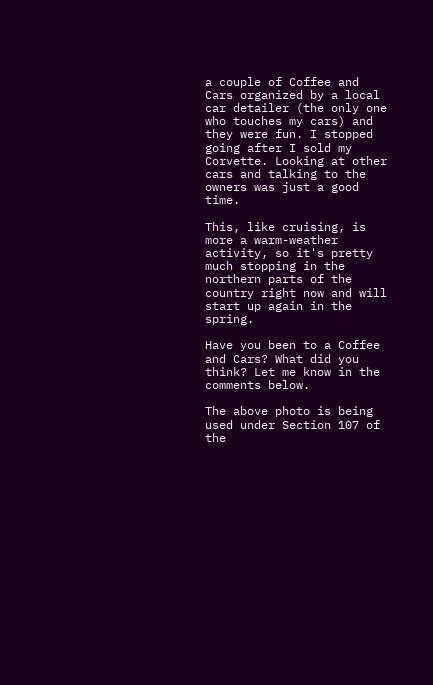a couple of Coffee and Cars organized by a local car detailer (the only one who touches my cars) and they were fun. I stopped going after I sold my Corvette. Looking at other cars and talking to the owners was just a good time.

This, like cruising, is more a warm-weather activity, so it's pretty much stopping in the northern parts of the country right now and will start up again in the spring.

Have you been to a Coffee and Cars? What did you think? Let me know in the comments below.

The above photo is being used under Section 107 of the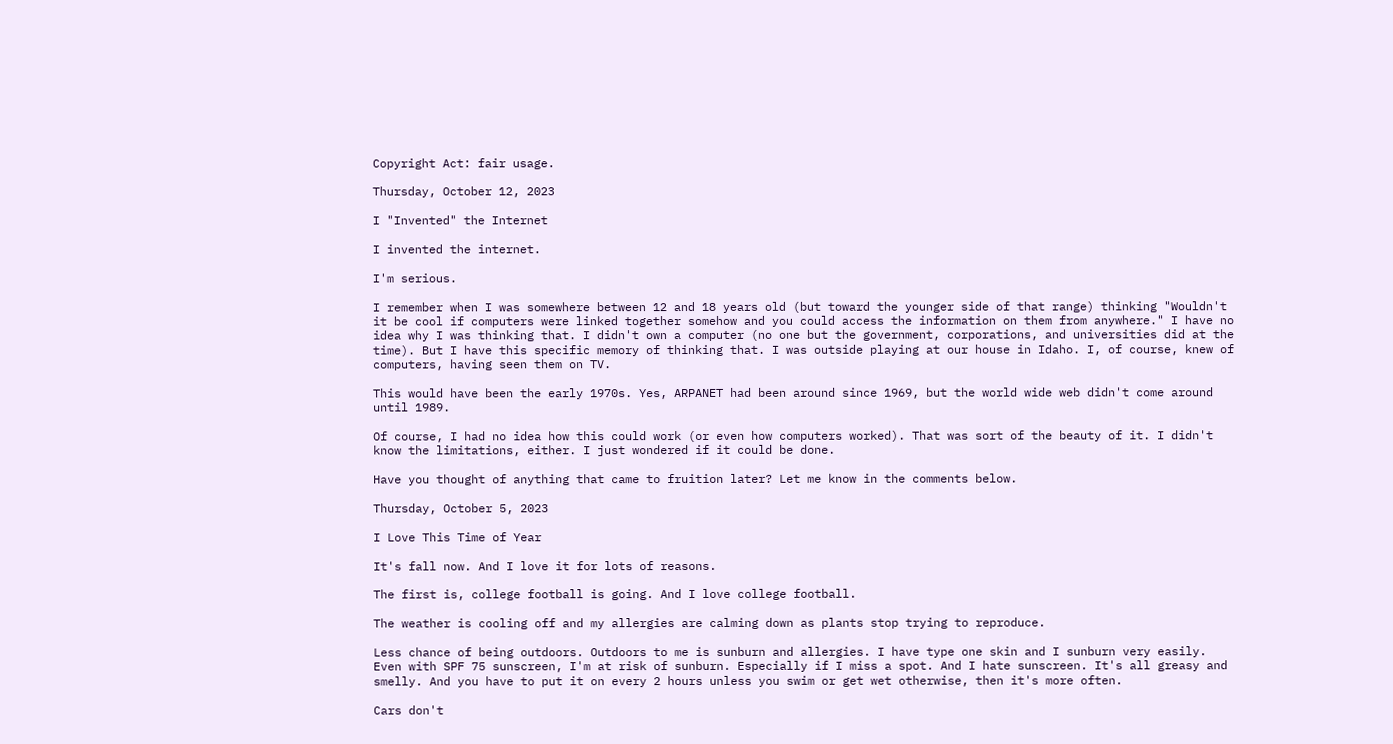Copyright Act: fair usage.

Thursday, October 12, 2023

I "Invented" the Internet

I invented the internet.

I'm serious.

I remember when I was somewhere between 12 and 18 years old (but toward the younger side of that range) thinking "Wouldn't it be cool if computers were linked together somehow and you could access the information on them from anywhere." I have no idea why I was thinking that. I didn't own a computer (no one but the government, corporations, and universities did at the time). But I have this specific memory of thinking that. I was outside playing at our house in Idaho. I, of course, knew of computers, having seen them on TV.

This would have been the early 1970s. Yes, ARPANET had been around since 1969, but the world wide web didn't come around until 1989.

Of course, I had no idea how this could work (or even how computers worked). That was sort of the beauty of it. I didn't know the limitations, either. I just wondered if it could be done.

Have you thought of anything that came to fruition later? Let me know in the comments below.

Thursday, October 5, 2023

I Love This Time of Year

It's fall now. And I love it for lots of reasons.

The first is, college football is going. And I love college football.

The weather is cooling off and my allergies are calming down as plants stop trying to reproduce.

Less chance of being outdoors. Outdoors to me is sunburn and allergies. I have type one skin and I sunburn very easily. Even with SPF 75 sunscreen, I'm at risk of sunburn. Especially if I miss a spot. And I hate sunscreen. It's all greasy and smelly. And you have to put it on every 2 hours unless you swim or get wet otherwise, then it's more often.

Cars don't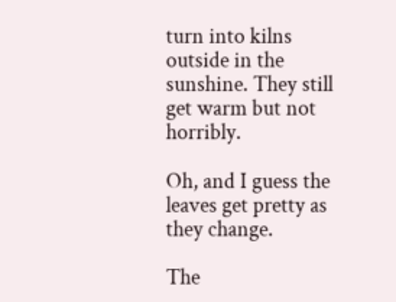turn into kilns outside in the sunshine. They still get warm but not horribly.

Oh, and I guess the leaves get pretty as they change.

The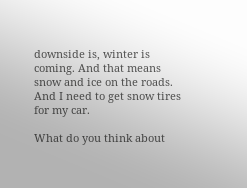downside is, winter is coming. And that means snow and ice on the roads. And I need to get snow tires for my car.

What do you think about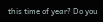this time of year? Do you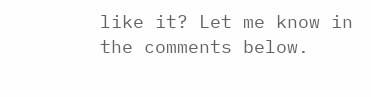like it? Let me know in the comments below.